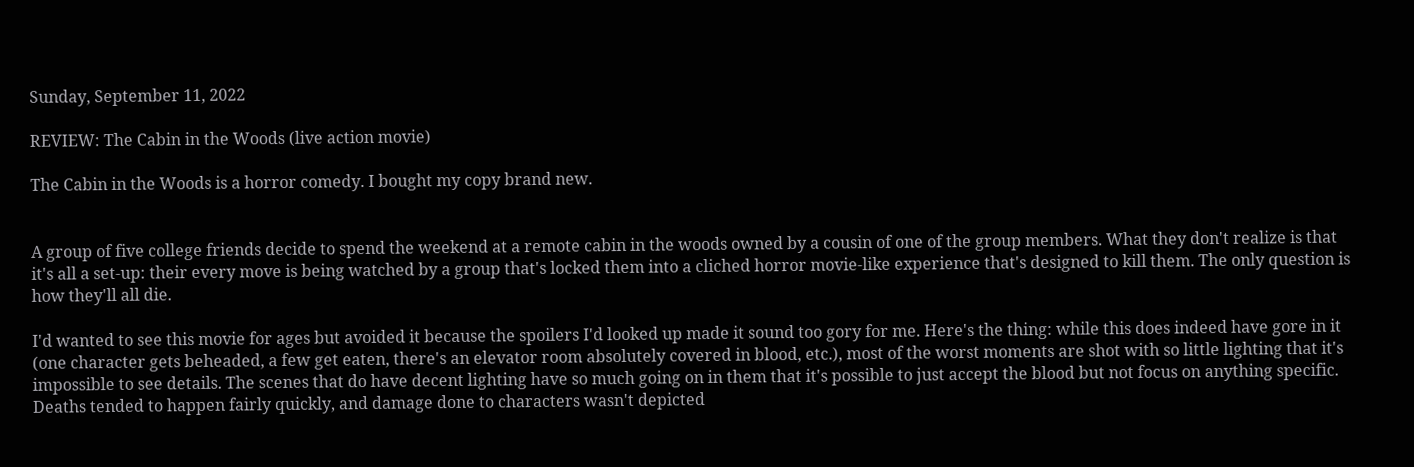Sunday, September 11, 2022

REVIEW: The Cabin in the Woods (live action movie)

The Cabin in the Woods is a horror comedy. I bought my copy brand new.


A group of five college friends decide to spend the weekend at a remote cabin in the woods owned by a cousin of one of the group members. What they don't realize is that it's all a set-up: their every move is being watched by a group that's locked them into a cliched horror movie-like experience that's designed to kill them. The only question is how they'll all die.

I'd wanted to see this movie for ages but avoided it because the spoilers I'd looked up made it sound too gory for me. Here's the thing: while this does indeed have gore in it (one character gets beheaded, a few get eaten, there's an elevator room absolutely covered in blood, etc.), most of the worst moments are shot with so little lighting that it's impossible to see details. The scenes that do have decent lighting have so much going on in them that it's possible to just accept the blood but not focus on anything specific. Deaths tended to happen fairly quickly, and damage done to characters wasn't depicted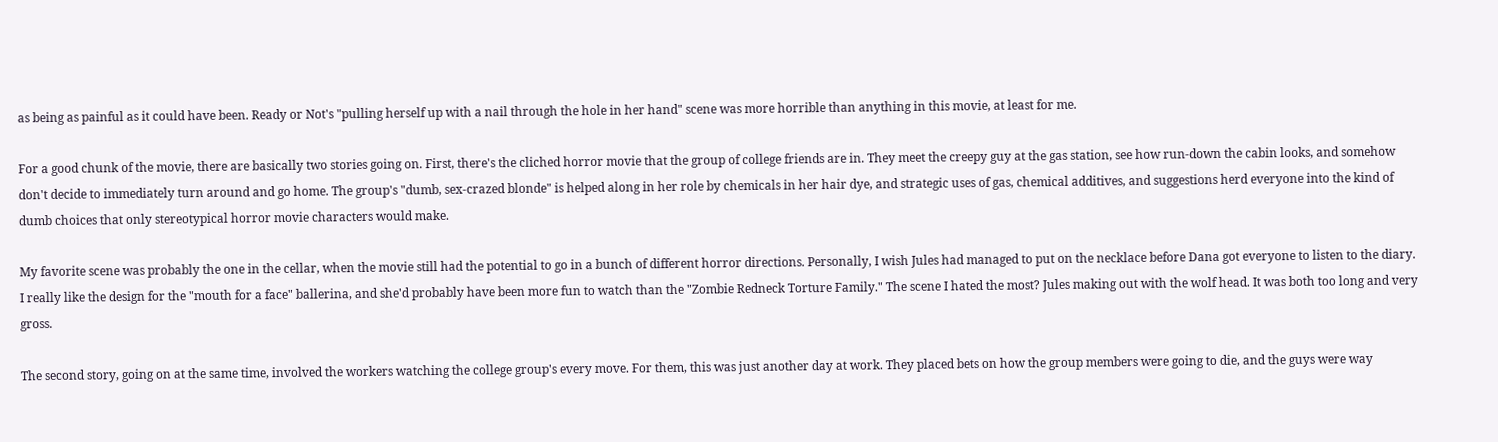as being as painful as it could have been. Ready or Not's "pulling herself up with a nail through the hole in her hand" scene was more horrible than anything in this movie, at least for me.

For a good chunk of the movie, there are basically two stories going on. First, there's the cliched horror movie that the group of college friends are in. They meet the creepy guy at the gas station, see how run-down the cabin looks, and somehow don't decide to immediately turn around and go home. The group's "dumb, sex-crazed blonde" is helped along in her role by chemicals in her hair dye, and strategic uses of gas, chemical additives, and suggestions herd everyone into the kind of dumb choices that only stereotypical horror movie characters would make.

My favorite scene was probably the one in the cellar, when the movie still had the potential to go in a bunch of different horror directions. Personally, I wish Jules had managed to put on the necklace before Dana got everyone to listen to the diary. I really like the design for the "mouth for a face" ballerina, and she'd probably have been more fun to watch than the "Zombie Redneck Torture Family." The scene I hated the most? Jules making out with the wolf head. It was both too long and very gross.

The second story, going on at the same time, involved the workers watching the college group's every move. For them, this was just another day at work. They placed bets on how the group members were going to die, and the guys were way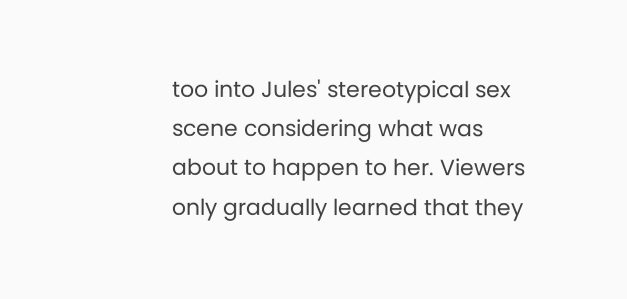too into Jules' stereotypical sex scene considering what was about to happen to her. Viewers only gradually learned that they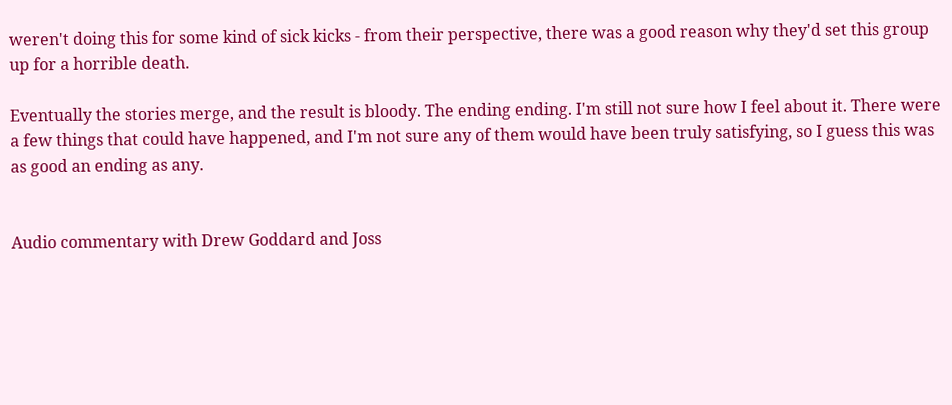weren't doing this for some kind of sick kicks - from their perspective, there was a good reason why they'd set this group up for a horrible death.

Eventually the stories merge, and the result is bloody. The ending ending. I'm still not sure how I feel about it. There were a few things that could have happened, and I'm not sure any of them would have been truly satisfying, so I guess this was as good an ending as any.


Audio commentary with Drew Goddard and Joss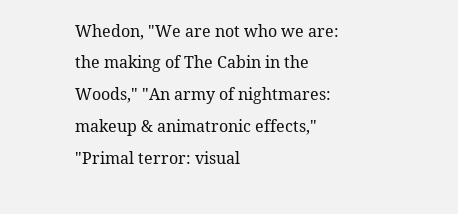Whedon, "We are not who we are: the making of The Cabin in the Woods," "An army of nightmares: makeup & animatronic effects," "Primal terror: visual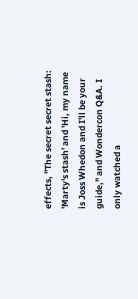effects, "The secret secret stash: 'Marty's stash' and 'Hi, my name is Joss Whedon and I'll be your guide," and Wondercon Q&A. I only watched a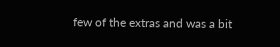few of the extras and was a bit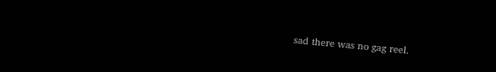sad there was no gag reel.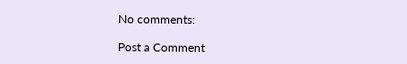No comments:

Post a Comment